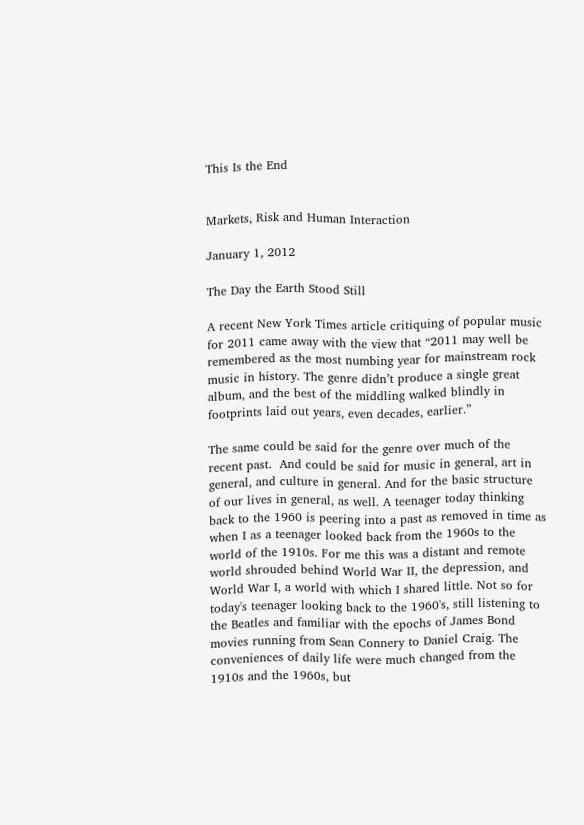This Is the End


Markets, Risk and Human Interaction

January 1, 2012

The Day the Earth Stood Still

A recent New York Times article critiquing of popular music for 2011 came away with the view that “2011 may well be remembered as the most numbing year for mainstream rock music in history. The genre didn’t produce a single great album, and the best of the middling walked blindly in footprints laid out years, even decades, earlier.”

The same could be said for the genre over much of the recent past.  And could be said for music in general, art in general, and culture in general. And for the basic structure of our lives in general, as well. A teenager today thinking back to the 1960 is peering into a past as removed in time as when I as a teenager looked back from the 1960s to the world of the 1910s. For me this was a distant and remote world shrouded behind World War II, the depression, and World War I, a world with which I shared little. Not so for today's teenager looking back to the 1960's, still listening to the Beatles and familiar with the epochs of James Bond movies running from Sean Connery to Daniel Craig. The conveniences of daily life were much changed from the 1910s and the 1960s, but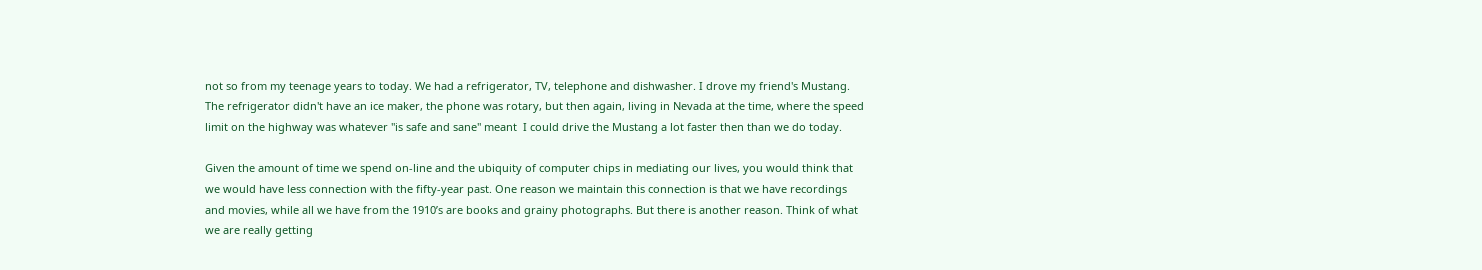not so from my teenage years to today. We had a refrigerator, TV, telephone and dishwasher. I drove my friend's Mustang. The refrigerator didn't have an ice maker, the phone was rotary, but then again, living in Nevada at the time, where the speed limit on the highway was whatever "is safe and sane" meant  I could drive the Mustang a lot faster then than we do today.

Given the amount of time we spend on-line and the ubiquity of computer chips in mediating our lives, you would think that we would have less connection with the fifty-year past. One reason we maintain this connection is that we have recordings and movies, while all we have from the 1910’s are books and grainy photographs. But there is another reason. Think of what we are really getting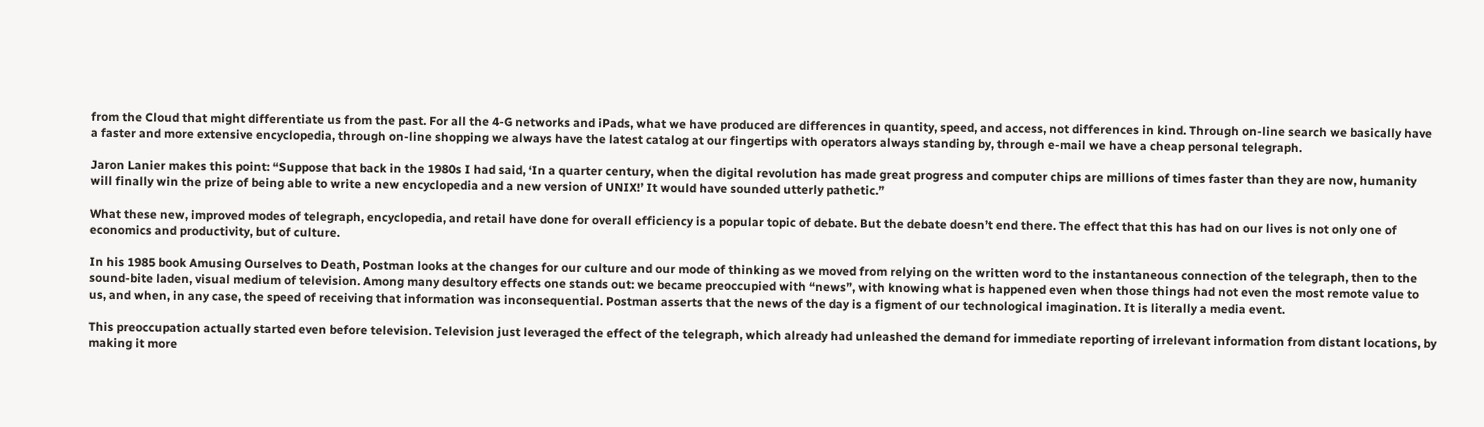from the Cloud that might differentiate us from the past. For all the 4-G networks and iPads, what we have produced are differences in quantity, speed, and access, not differences in kind. Through on-line search we basically have a faster and more extensive encyclopedia, through on-line shopping we always have the latest catalog at our fingertips with operators always standing by, through e-mail we have a cheap personal telegraph.

Jaron Lanier makes this point: “Suppose that back in the 1980s I had said, ‘In a quarter century, when the digital revolution has made great progress and computer chips are millions of times faster than they are now, humanity will finally win the prize of being able to write a new encyclopedia and a new version of UNIX!’ It would have sounded utterly pathetic.”

What these new, improved modes of telegraph, encyclopedia, and retail have done for overall efficiency is a popular topic of debate. But the debate doesn’t end there. The effect that this has had on our lives is not only one of economics and productivity, but of culture.

In his 1985 book Amusing Ourselves to Death, Postman looks at the changes for our culture and our mode of thinking as we moved from relying on the written word to the instantaneous connection of the telegraph, then to the sound-bite laden, visual medium of television. Among many desultory effects one stands out: we became preoccupied with “news”, with knowing what is happened even when those things had not even the most remote value to us, and when, in any case, the speed of receiving that information was inconsequential. Postman asserts that the news of the day is a figment of our technological imagination. It is literally a media event.

This preoccupation actually started even before television. Television just leveraged the effect of the telegraph, which already had unleashed the demand for immediate reporting of irrelevant information from distant locations, by making it more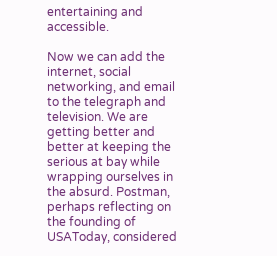entertaining and accessible.

Now we can add the internet, social networking, and email to the telegraph and television. We are getting better and better at keeping the serious at bay while wrapping ourselves in the absurd. Postman, perhaps reflecting on the founding of USAToday, considered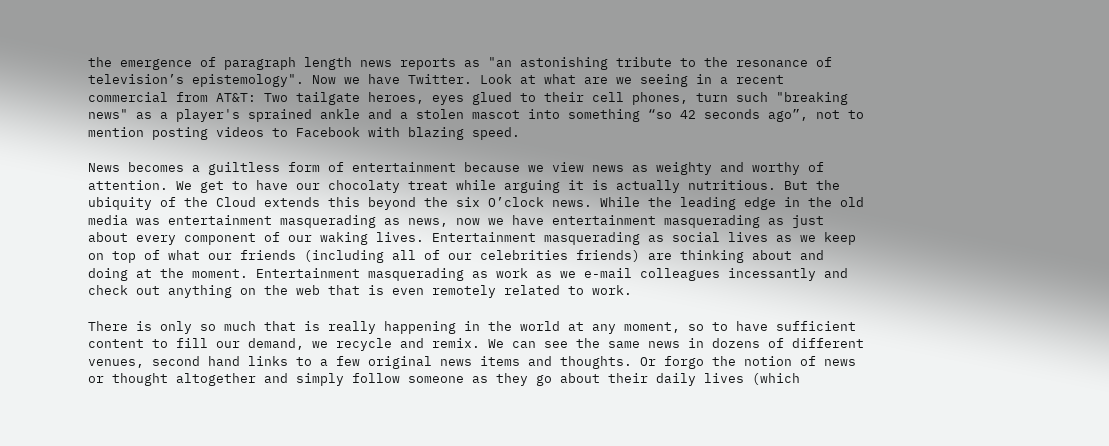the emergence of paragraph length news reports as "an astonishing tribute to the resonance of television’s epistemology". Now we have Twitter. Look at what are we seeing in a recent commercial from AT&T: Two tailgate heroes, eyes glued to their cell phones, turn such "breaking news" as a player's sprained ankle and a stolen mascot into something “so 42 seconds ago”, not to mention posting videos to Facebook with blazing speed.

News becomes a guiltless form of entertainment because we view news as weighty and worthy of attention. We get to have our chocolaty treat while arguing it is actually nutritious. But the ubiquity of the Cloud extends this beyond the six O’clock news. While the leading edge in the old media was entertainment masquerading as news, now we have entertainment masquerading as just about every component of our waking lives. Entertainment masquerading as social lives as we keep on top of what our friends (including all of our celebrities friends) are thinking about and doing at the moment. Entertainment masquerading as work as we e-mail colleagues incessantly and check out anything on the web that is even remotely related to work.

There is only so much that is really happening in the world at any moment, so to have sufficient content to fill our demand, we recycle and remix. We can see the same news in dozens of different venues, second hand links to a few original news items and thoughts. Or forgo the notion of news or thought altogether and simply follow someone as they go about their daily lives (which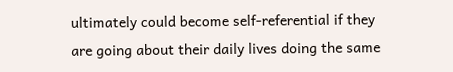ultimately could become self-referential if they are going about their daily lives doing the same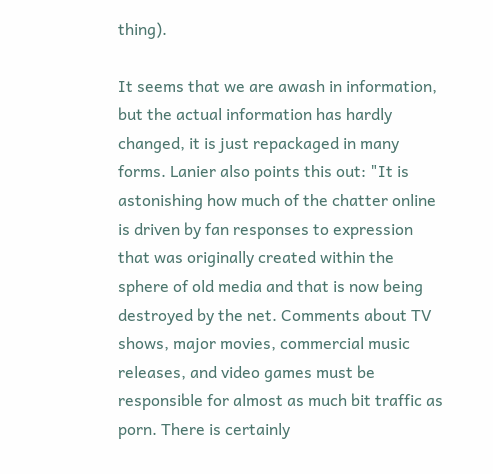thing).

It seems that we are awash in information, but the actual information has hardly changed, it is just repackaged in many forms. Lanier also points this out: "It is astonishing how much of the chatter online is driven by fan responses to expression that was originally created within the sphere of old media and that is now being destroyed by the net. Comments about TV shows, major movies, commercial music releases, and video games must be responsible for almost as much bit traffic as porn. There is certainly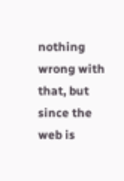nothing wrong with that, but since the web is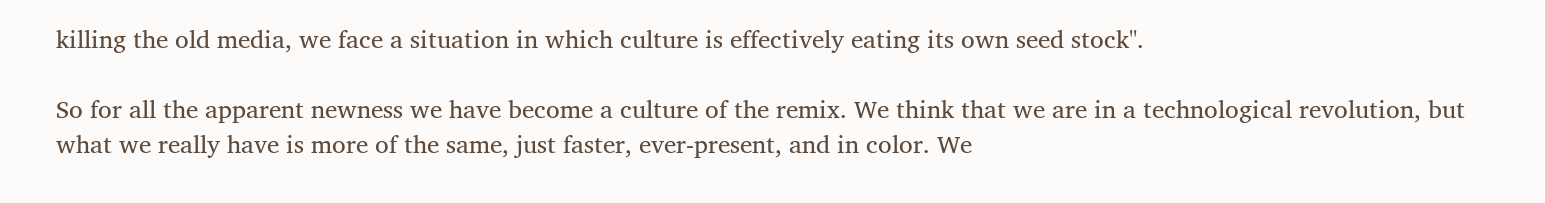killing the old media, we face a situation in which culture is effectively eating its own seed stock".

So for all the apparent newness we have become a culture of the remix. We think that we are in a technological revolution, but what we really have is more of the same, just faster, ever-present, and in color. We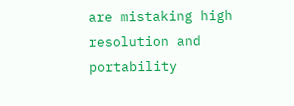are mistaking high resolution and portability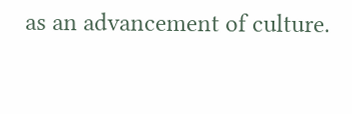as an advancement of culture.